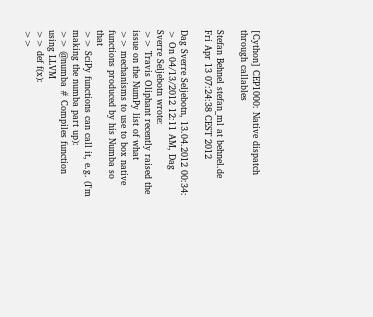[Cython] CEP1000: Native dispatch through callables

Stefan Behnel stefan_ml at behnel.de
Fri Apr 13 07:24:38 CEST 2012

Dag Sverre Seljebotn, 13.04.2012 00:34:
> On 04/13/2012 12:11 AM, Dag Sverre Seljebotn wrote:
>> Travis Oliphant recently raised the issue on the NumPy list of what
>> mechanisms to use to box native functions produced by his Numba so that
>> SciPy functions can call it, e.g. (I'm making the numba part up):
>> @numba # Compiles function using LLVM
>> def f(x):
>>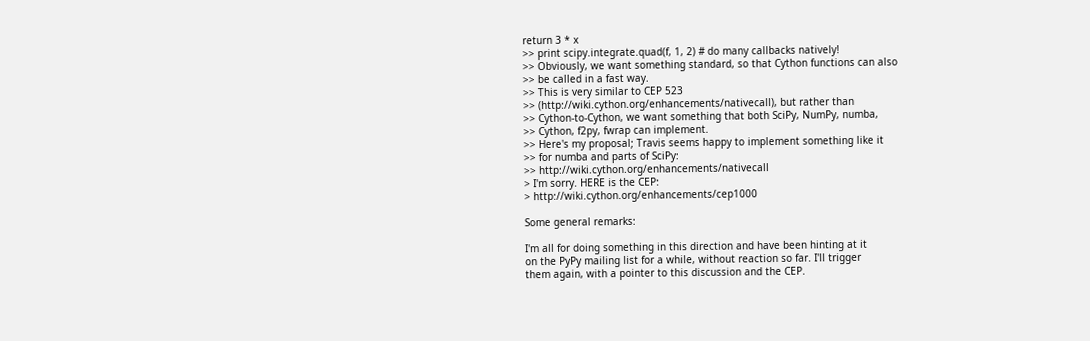return 3 * x
>> print scipy.integrate.quad(f, 1, 2) # do many callbacks natively!
>> Obviously, we want something standard, so that Cython functions can also
>> be called in a fast way.
>> This is very similar to CEP 523
>> (http://wiki.cython.org/enhancements/nativecall), but rather than
>> Cython-to-Cython, we want something that both SciPy, NumPy, numba,
>> Cython, f2py, fwrap can implement.
>> Here's my proposal; Travis seems happy to implement something like it
>> for numba and parts of SciPy:
>> http://wiki.cython.org/enhancements/nativecall
> I'm sorry. HERE is the CEP:
> http://wiki.cython.org/enhancements/cep1000

Some general remarks:

I'm all for doing something in this direction and have been hinting at it
on the PyPy mailing list for a while, without reaction so far. I'll trigger
them again, with a pointer to this discussion and the CEP.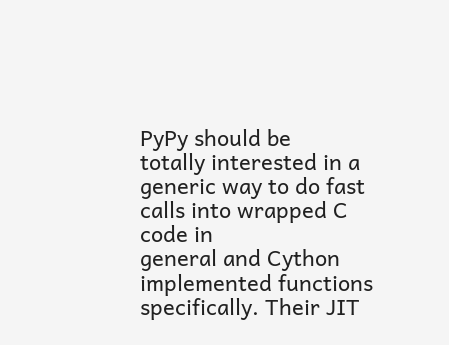PyPy should be
totally interested in a generic way to do fast calls into wrapped C code in
general and Cython implemented functions specifically. Their JIT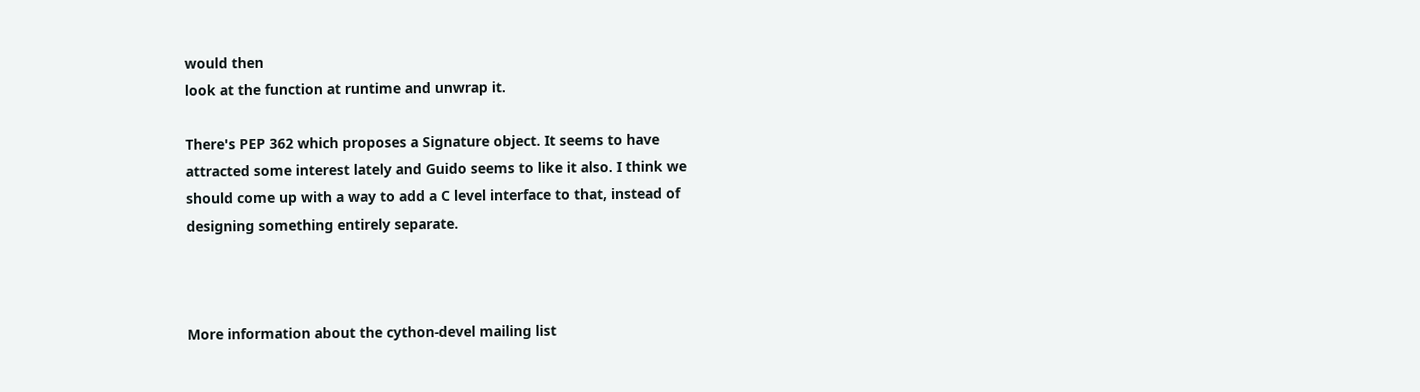would then
look at the function at runtime and unwrap it.

There's PEP 362 which proposes a Signature object. It seems to have
attracted some interest lately and Guido seems to like it also. I think we
should come up with a way to add a C level interface to that, instead of
designing something entirely separate.



More information about the cython-devel mailing list